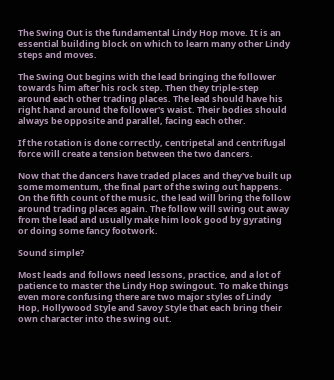The Swing Out is the fundamental Lindy Hop move. It is an essential building block on which to learn many other Lindy steps and moves.

The Swing Out begins with the lead bringing the follower towards him after his rock step. Then they triple-step around each other trading places. The lead should have his right hand around the follower's waist. Their bodies should always be opposite and parallel, facing each other.

If the rotation is done correctly, centripetal and centrifugal force will create a tension between the two dancers.

Now that the dancers have traded places and they've built up some momentum, the final part of the swing out happens. On the fifth count of the music, the lead will bring the follow around trading places again. The follow will swing out away from the lead and usually make him look good by gyrating or doing some fancy footwork.

Sound simple?

Most leads and follows need lessons, practice, and a lot of patience to master the Lindy Hop swingout. To make things even more confusing there are two major styles of Lindy Hop, Hollywood Style and Savoy Style that each bring their own character into the swing out.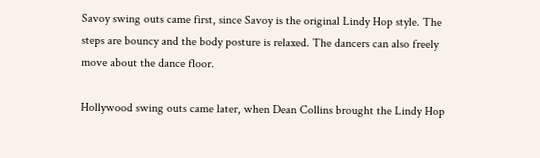Savoy swing outs came first, since Savoy is the original Lindy Hop style. The steps are bouncy and the body posture is relaxed. The dancers can also freely move about the dance floor.

Hollywood swing outs came later, when Dean Collins brought the Lindy Hop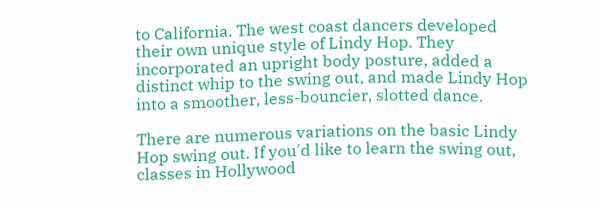to California. The west coast dancers developed their own unique style of Lindy Hop. They incorporated an upright body posture, added a distinct whip to the swing out, and made Lindy Hop into a smoother, less-bouncier, slotted dance.

There are numerous variations on the basic Lindy Hop swing out. If you'd like to learn the swing out, classes in Hollywood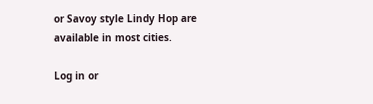or Savoy style Lindy Hop are available in most cities.

Log in or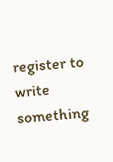register to write something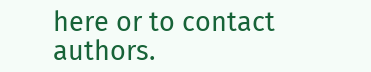here or to contact authors.